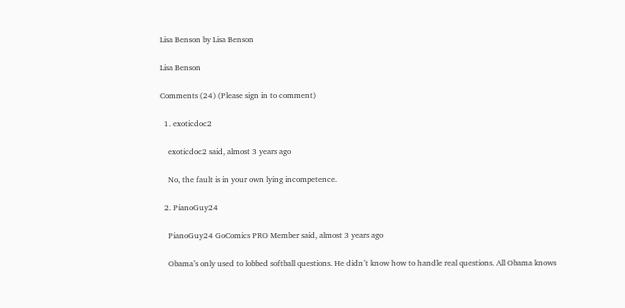Lisa Benson by Lisa Benson

Lisa Benson

Comments (24) (Please sign in to comment)

  1. exoticdoc2

    exoticdoc2 said, almost 3 years ago

    No, the fault is in your own lying incompetence.

  2. PianoGuy24

    PianoGuy24 GoComics PRO Member said, almost 3 years ago

    Obama’s only used to lobbed softball questions. He didn’t know how to handle real questions. All Obama knows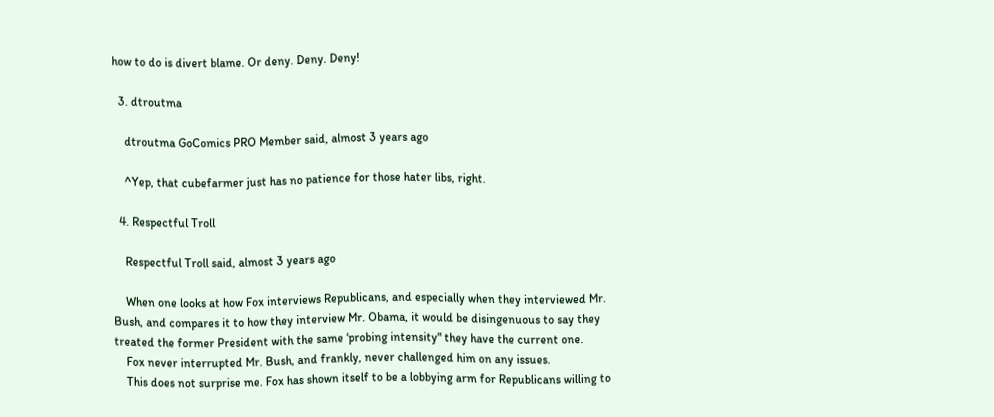how to do is divert blame. Or deny. Deny. Deny!

  3. dtroutma

    dtroutma GoComics PRO Member said, almost 3 years ago

    ^Yep, that cubefarmer just has no patience for those hater libs, right.

  4. Respectful Troll

    Respectful Troll said, almost 3 years ago

    When one looks at how Fox interviews Republicans, and especially when they interviewed Mr. Bush, and compares it to how they interview Mr. Obama, it would be disingenuous to say they treated the former President with the same ‘probing intensity" they have the current one.
    Fox never interrupted Mr. Bush, and frankly, never challenged him on any issues.
    This does not surprise me. Fox has shown itself to be a lobbying arm for Republicans willing to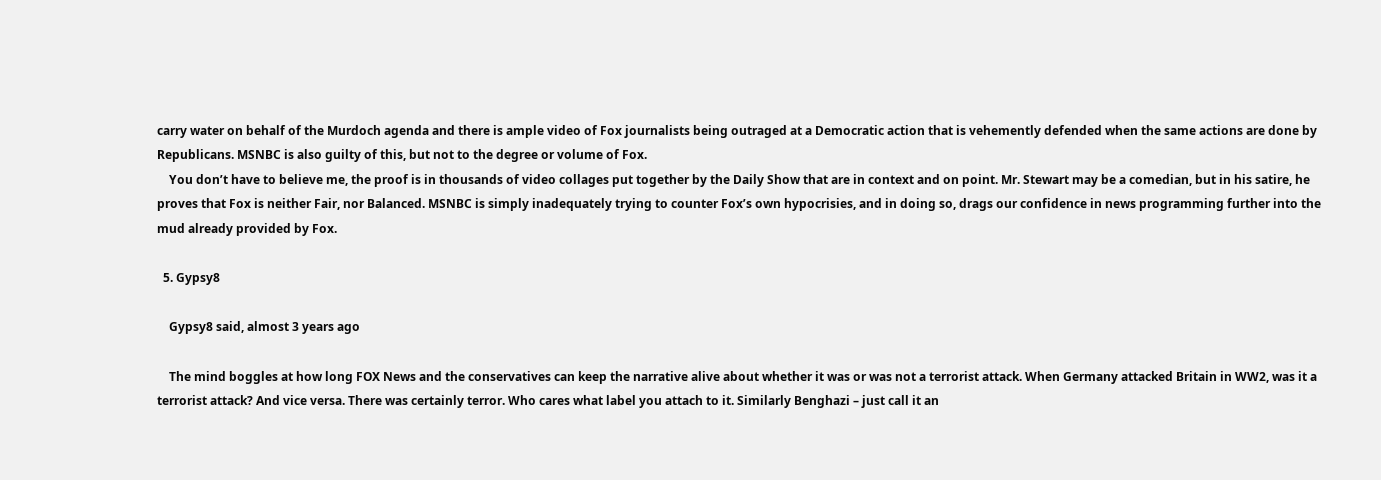carry water on behalf of the Murdoch agenda and there is ample video of Fox journalists being outraged at a Democratic action that is vehemently defended when the same actions are done by Republicans. MSNBC is also guilty of this, but not to the degree or volume of Fox.
    You don’t have to believe me, the proof is in thousands of video collages put together by the Daily Show that are in context and on point. Mr. Stewart may be a comedian, but in his satire, he proves that Fox is neither Fair, nor Balanced. MSNBC is simply inadequately trying to counter Fox’s own hypocrisies, and in doing so, drags our confidence in news programming further into the mud already provided by Fox.

  5. Gypsy8

    Gypsy8 said, almost 3 years ago

    The mind boggles at how long FOX News and the conservatives can keep the narrative alive about whether it was or was not a terrorist attack. When Germany attacked Britain in WW2, was it a terrorist attack? And vice versa. There was certainly terror. Who cares what label you attach to it. Similarly Benghazi – just call it an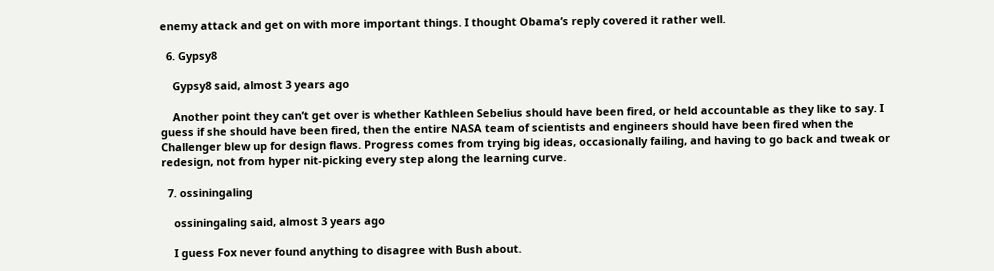enemy attack and get on with more important things. I thought Obama’s reply covered it rather well.

  6. Gypsy8

    Gypsy8 said, almost 3 years ago

    Another point they can’t get over is whether Kathleen Sebelius should have been fired, or held accountable as they like to say. I guess if she should have been fired, then the entire NASA team of scientists and engineers should have been fired when the Challenger blew up for design flaws. Progress comes from trying big ideas, occasionally failing, and having to go back and tweak or redesign, not from hyper nit-picking every step along the learning curve.

  7. ossiningaling

    ossiningaling said, almost 3 years ago

    I guess Fox never found anything to disagree with Bush about.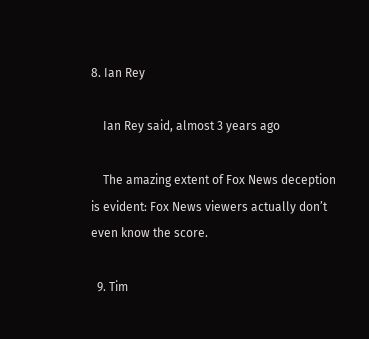8. Ian Rey

    Ian Rey said, almost 3 years ago

    The amazing extent of Fox News deception is evident: Fox News viewers actually don’t even know the score.

  9. Tim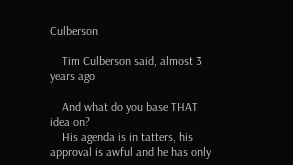Culberson

    Tim Culberson said, almost 3 years ago

    And what do you base THAT idea on?
    His agenda is in tatters, his approval is awful and he has only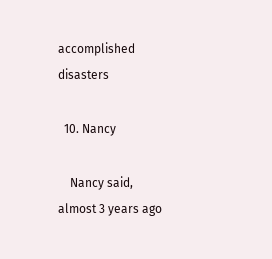accomplished disasters

  10. Nancy

    Nancy said, almost 3 years ago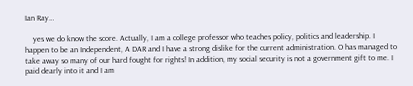Ian Ray…

    yes we do know the score. Actually, I am a college professor who teaches policy, politics and leadership. I happen to be an Independent, A DAR and I have a strong dislike for the current administration. O has managed to take away so many of our hard fought for rights! In addition, my social security is not a government gift to me. I paid dearly into it and I am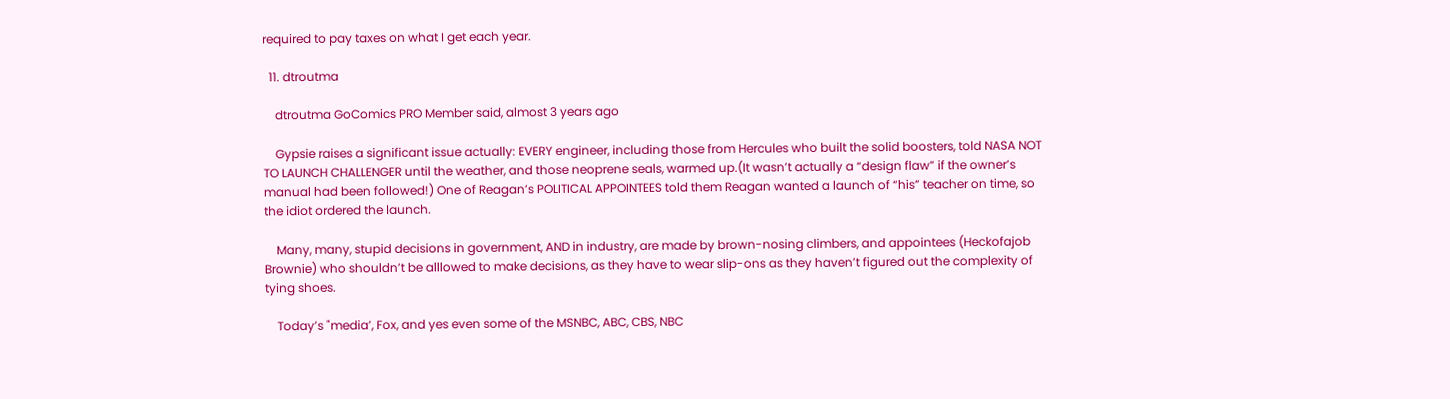required to pay taxes on what I get each year.

  11. dtroutma

    dtroutma GoComics PRO Member said, almost 3 years ago

    Gypsie raises a significant issue actually: EVERY engineer, including those from Hercules who built the solid boosters, told NASA NOT TO LAUNCH CHALLENGER until the weather, and those neoprene seals, warmed up.(It wasn’t actually a “design flaw” if the owner’s manual had been followed!) One of Reagan’s POLITICAL APPOINTEES told them Reagan wanted a launch of “his” teacher on time, so the idiot ordered the launch.

    Many, many, stupid decisions in government, AND in industry, are made by brown-nosing climbers, and appointees (Heckofajob Brownie) who shouldn’t be alllowed to make decisions, as they have to wear slip-ons as they haven’t figured out the complexity of tying shoes.

    Today’s "media’, Fox, and yes even some of the MSNBC, ABC, CBS, NBC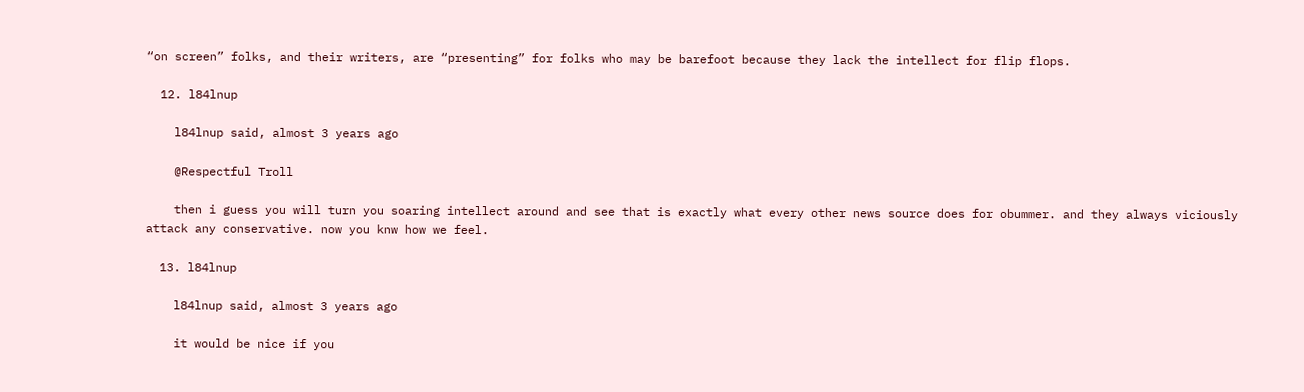“on screen” folks, and their writers, are “presenting” for folks who may be barefoot because they lack the intellect for flip flops.

  12. l84lnup

    l84lnup said, almost 3 years ago

    @Respectful Troll

    then i guess you will turn you soaring intellect around and see that is exactly what every other news source does for obummer. and they always viciously attack any conservative. now you knw how we feel.

  13. l84lnup

    l84lnup said, almost 3 years ago

    it would be nice if you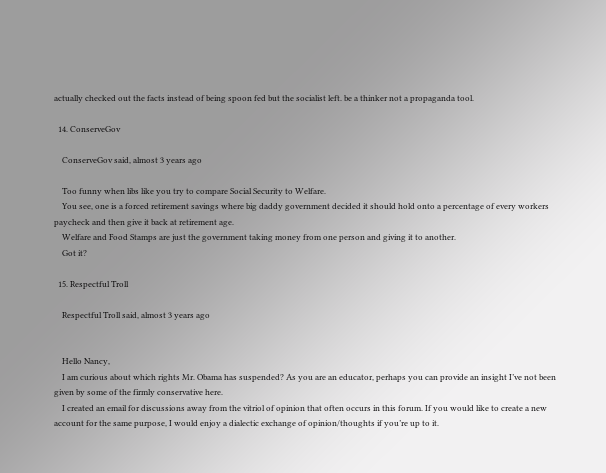actually checked out the facts instead of being spoon fed but the socialist left. be a thinker not a propaganda tool.

  14. ConserveGov

    ConserveGov said, almost 3 years ago

    Too funny when libs like you try to compare Social Security to Welfare.
    You see, one is a forced retirement savings where big daddy government decided it should hold onto a percentage of every workers paycheck and then give it back at retirement age.
    Welfare and Food Stamps are just the government taking money from one person and giving it to another.
    Got it?

  15. Respectful Troll

    Respectful Troll said, almost 3 years ago


    Hello Nancy,
    I am curious about which rights Mr. Obama has suspended? As you are an educator, perhaps you can provide an insight I’ve not been given by some of the firmly conservative here.
    I created an email for discussions away from the vitriol of opinion that often occurs in this forum. If you would like to create a new account for the same purpose, I would enjoy a dialectic exchange of opinion/thoughts if you’re up to it.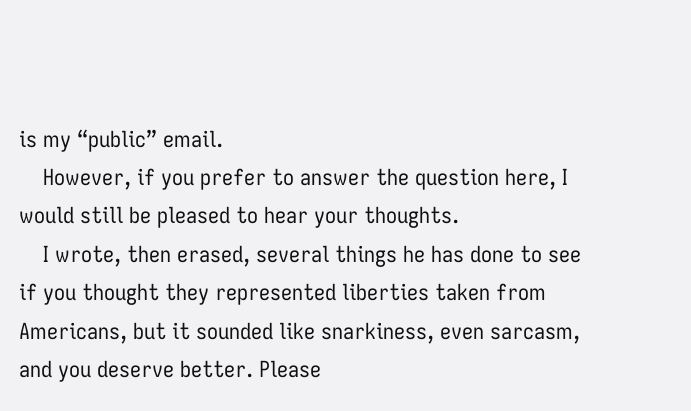is my “public” email.
    However, if you prefer to answer the question here, I would still be pleased to hear your thoughts.
    I wrote, then erased, several things he has done to see if you thought they represented liberties taken from Americans, but it sounded like snarkiness, even sarcasm, and you deserve better. Please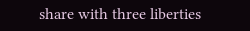share with three liberties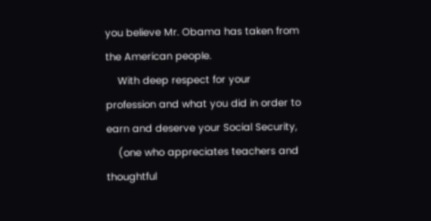you believe Mr. Obama has taken from the American people.
    With deep respect for your profession and what you did in order to earn and deserve your Social Security,
    (one who appreciates teachers and thoughtful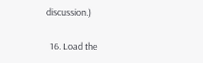discussion.)

  16. Load the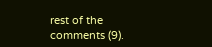rest of the comments (9).